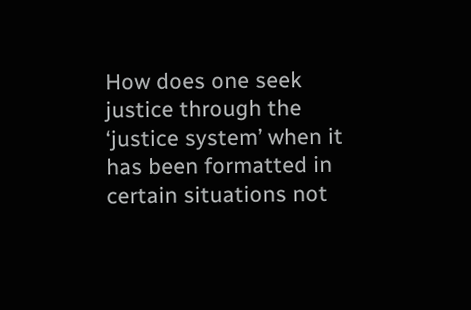How does one seek justice through the ‘justice system’ when it has been formatted in certain situations not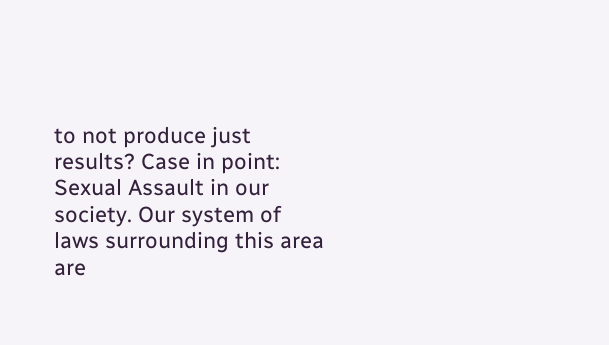to not produce just results? Case in point: Sexual Assault in our society. Our system of laws surrounding this area are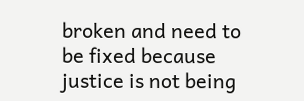broken and need to be fixed because justice is not being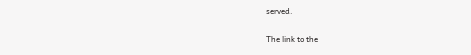served.

The link to the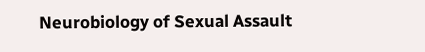Neurobiology of Sexual Assault